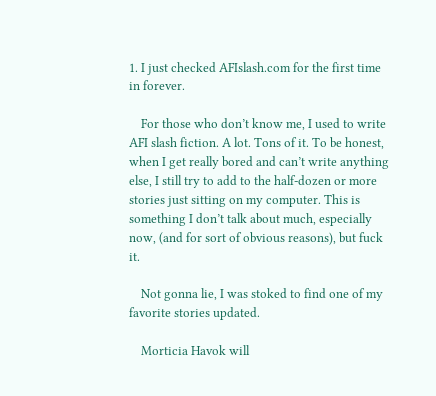1. I just checked AFIslash.com for the first time in forever.

    For those who don’t know me, I used to write AFI slash fiction. A lot. Tons of it. To be honest, when I get really bored and can’t write anything else, I still try to add to the half-dozen or more stories just sitting on my computer. This is something I don’t talk about much, especially now, (and for sort of obvious reasons), but fuck it.

    Not gonna lie, I was stoked to find one of my favorite stories updated.

    Morticia Havok will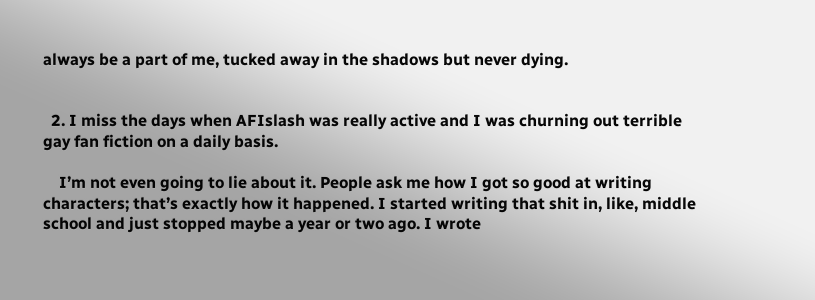always be a part of me, tucked away in the shadows but never dying.


  2. I miss the days when AFIslash was really active and I was churning out terrible gay fan fiction on a daily basis.

    I’m not even going to lie about it. People ask me how I got so good at writing characters; that’s exactly how it happened. I started writing that shit in, like, middle school and just stopped maybe a year or two ago. I wrote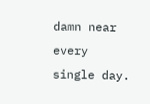damn near every single day.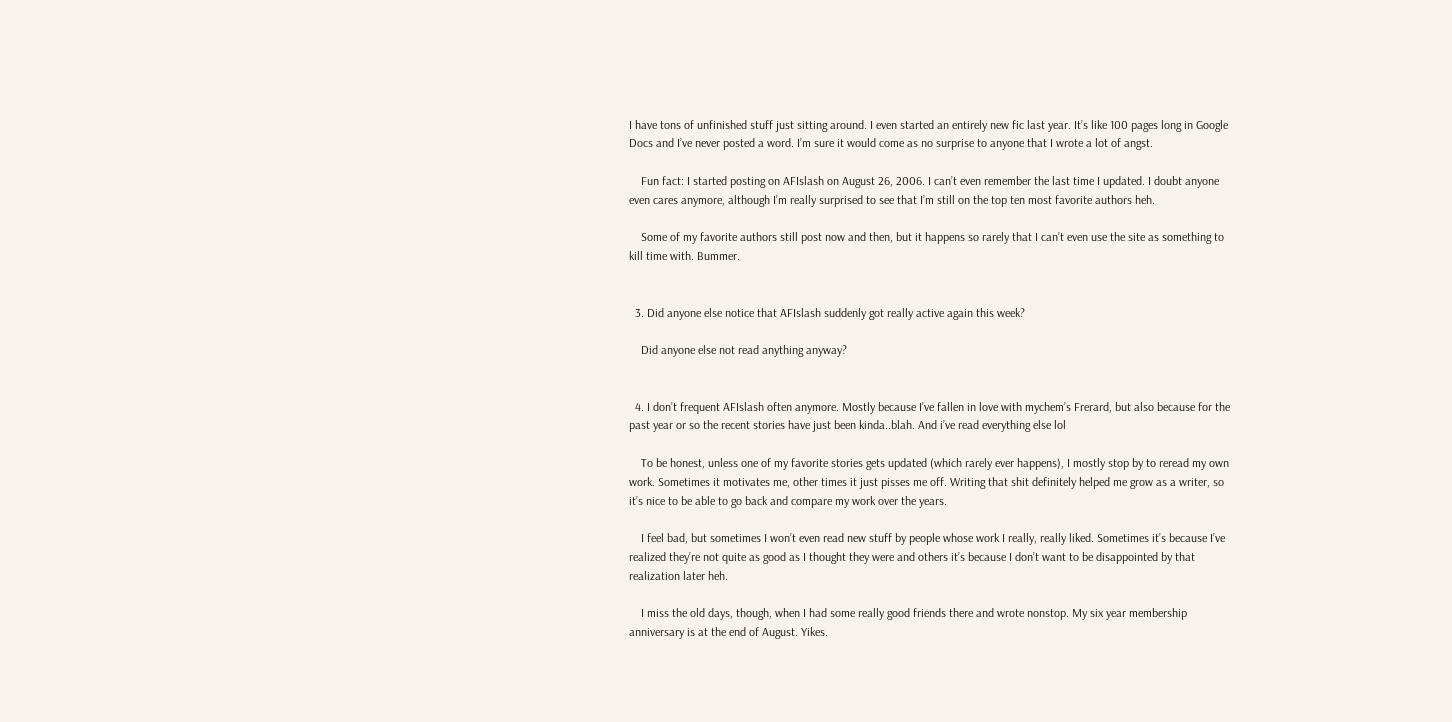I have tons of unfinished stuff just sitting around. I even started an entirely new fic last year. It’s like 100 pages long in Google Docs and I’ve never posted a word. I’m sure it would come as no surprise to anyone that I wrote a lot of angst.

    Fun fact: I started posting on AFIslash on August 26, 2006. I can’t even remember the last time I updated. I doubt anyone even cares anymore, although I’m really surprised to see that I’m still on the top ten most favorite authors heh.

    Some of my favorite authors still post now and then, but it happens so rarely that I can’t even use the site as something to kill time with. Bummer.


  3. Did anyone else notice that AFIslash suddenly got really active again this week?

    Did anyone else not read anything anyway?


  4. I don’t frequent AFIslash often anymore. Mostly because I’ve fallen in love with mychem’s Frerard, but also because for the past year or so the recent stories have just been kinda..blah. And i’ve read everything else lol

    To be honest, unless one of my favorite stories gets updated (which rarely ever happens), I mostly stop by to reread my own work. Sometimes it motivates me, other times it just pisses me off. Writing that shit definitely helped me grow as a writer, so it’s nice to be able to go back and compare my work over the years.

    I feel bad, but sometimes I won’t even read new stuff by people whose work I really, really liked. Sometimes it’s because I’ve realized they’re not quite as good as I thought they were and others it’s because I don’t want to be disappointed by that realization later heh.

    I miss the old days, though, when I had some really good friends there and wrote nonstop. My six year membership anniversary is at the end of August. Yikes.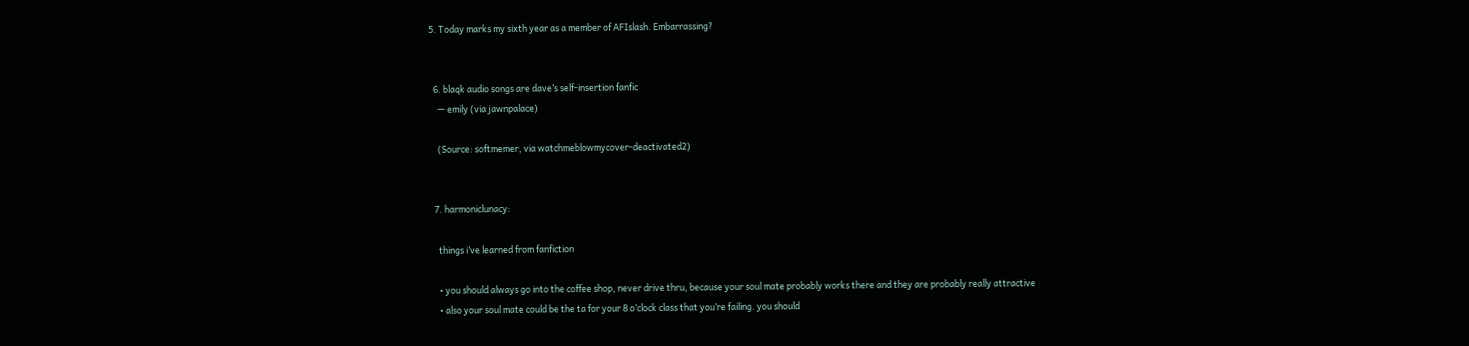5. Today marks my sixth year as a member of AFIslash. Embarrassing?


  6. blaqk audio songs are dave’s self-insertion fanfic
    — emily (via jawnpalace)

    (Source: softmemer, via watchmeblowmycover-deactivated2)


  7. harmoniclunacy:

    things i’ve learned from fanfiction

    • you should always go into the coffee shop, never drive thru, because your soul mate probably works there and they are probably really attractive
    • also your soul mate could be the ta for your 8 o’clock class that you’re failing. you should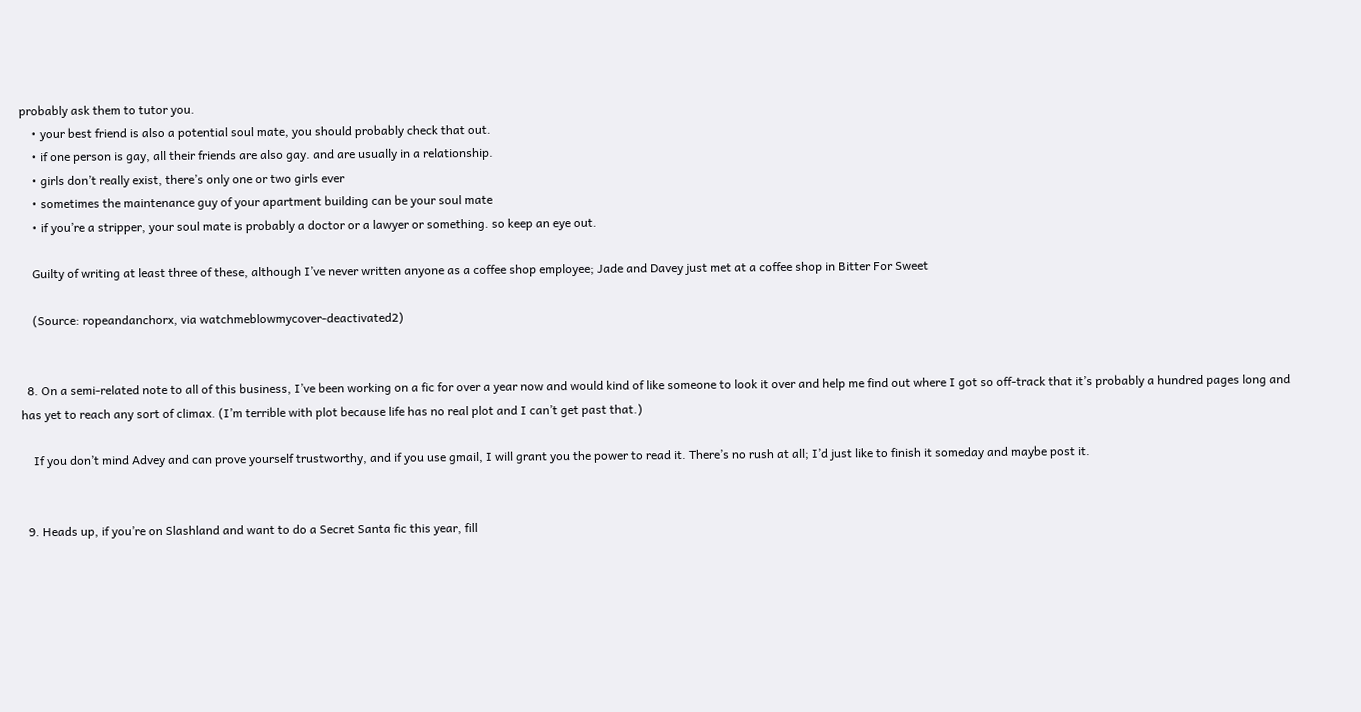probably ask them to tutor you.
    • your best friend is also a potential soul mate, you should probably check that out.
    • if one person is gay, all their friends are also gay. and are usually in a relationship.
    • girls don’t really exist, there’s only one or two girls ever
    • sometimes the maintenance guy of your apartment building can be your soul mate
    • if you’re a stripper, your soul mate is probably a doctor or a lawyer or something. so keep an eye out.

    Guilty of writing at least three of these, although I’ve never written anyone as a coffee shop employee; Jade and Davey just met at a coffee shop in Bitter For Sweet

    (Source: ropeandanchorx, via watchmeblowmycover-deactivated2)


  8. On a semi-related note to all of this business, I’ve been working on a fic for over a year now and would kind of like someone to look it over and help me find out where I got so off-track that it’s probably a hundred pages long and has yet to reach any sort of climax. (I’m terrible with plot because life has no real plot and I can’t get past that.)

    If you don’t mind Advey and can prove yourself trustworthy, and if you use gmail, I will grant you the power to read it. There’s no rush at all; I’d just like to finish it someday and maybe post it.


  9. Heads up, if you’re on Slashland and want to do a Secret Santa fic this year, fill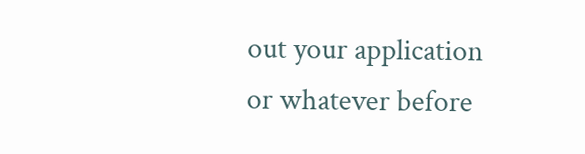out your application or whatever before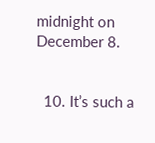midnight on December 8.


  10. It’s such a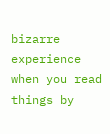bizarre experience when you read things by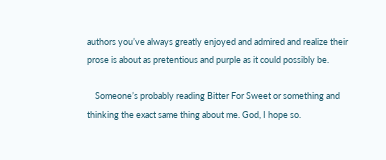authors you’ve always greatly enjoyed and admired and realize their prose is about as pretentious and purple as it could possibly be.

    Someone’s probably reading Bitter For Sweet or something and thinking the exact same thing about me. God, I hope so.